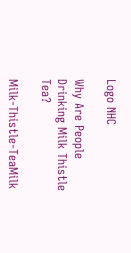Logo NHC

Why Are People Drinking Milk Thistle Tea?

Milk-Thistle-TeaMilk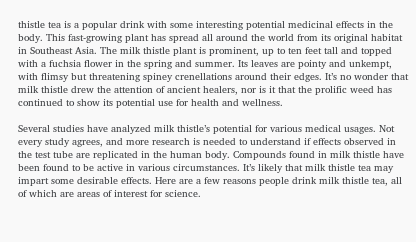thistle tea is a popular drink with some interesting potential medicinal effects in the body. This fast-growing plant has spread all around the world from its original habitat in Southeast Asia. The milk thistle plant is prominent, up to ten feet tall and topped with a fuchsia flower in the spring and summer. Its leaves are pointy and unkempt, with flimsy but threatening spiney crenellations around their edges. It’s no wonder that milk thistle drew the attention of ancient healers, nor is it that the prolific weed has continued to show its potential use for health and wellness.

Several studies have analyzed milk thistle’s potential for various medical usages. Not every study agrees, and more research is needed to understand if effects observed in the test tube are replicated in the human body. Compounds found in milk thistle have been found to be active in various circumstances. It’s likely that milk thistle tea may impart some desirable effects. Here are a few reasons people drink milk thistle tea, all of which are areas of interest for science.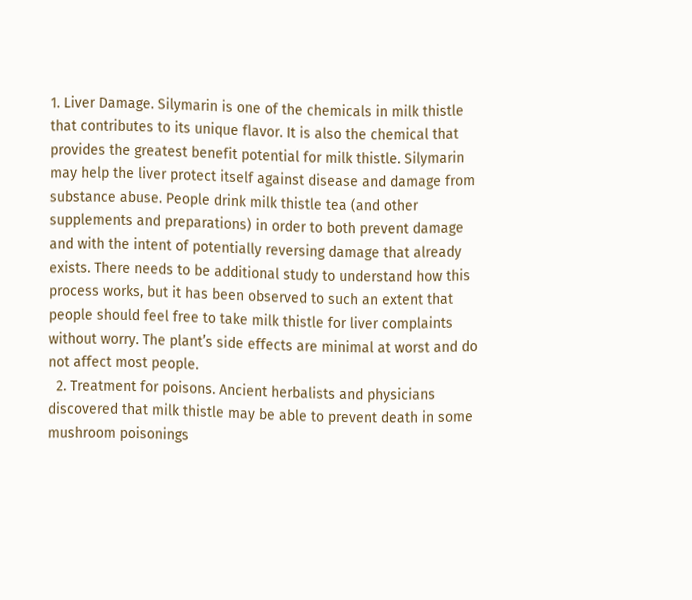1. Liver Damage. Silymarin is one of the chemicals in milk thistle that contributes to its unique flavor. It is also the chemical that provides the greatest benefit potential for milk thistle. Silymarin may help the liver protect itself against disease and damage from substance abuse. People drink milk thistle tea (and other supplements and preparations) in order to both prevent damage and with the intent of potentially reversing damage that already exists. There needs to be additional study to understand how this process works, but it has been observed to such an extent that people should feel free to take milk thistle for liver complaints without worry. The plant’s side effects are minimal at worst and do not affect most people.
  2. Treatment for poisons. Ancient herbalists and physicians discovered that milk thistle may be able to prevent death in some mushroom poisonings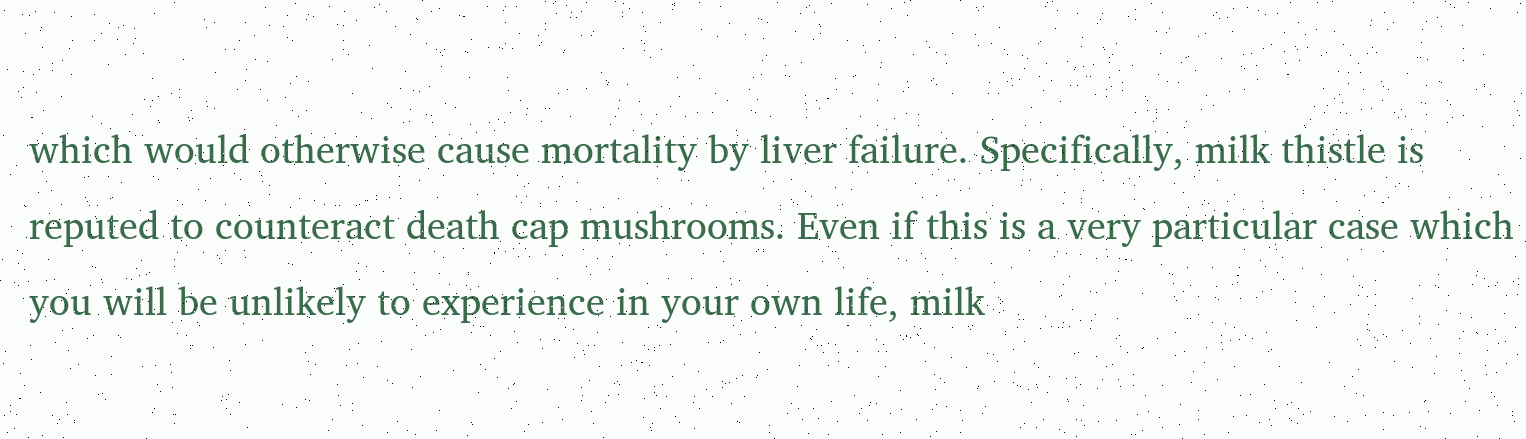which would otherwise cause mortality by liver failure. Specifically, milk thistle is reputed to counteract death cap mushrooms. Even if this is a very particular case which you will be unlikely to experience in your own life, milk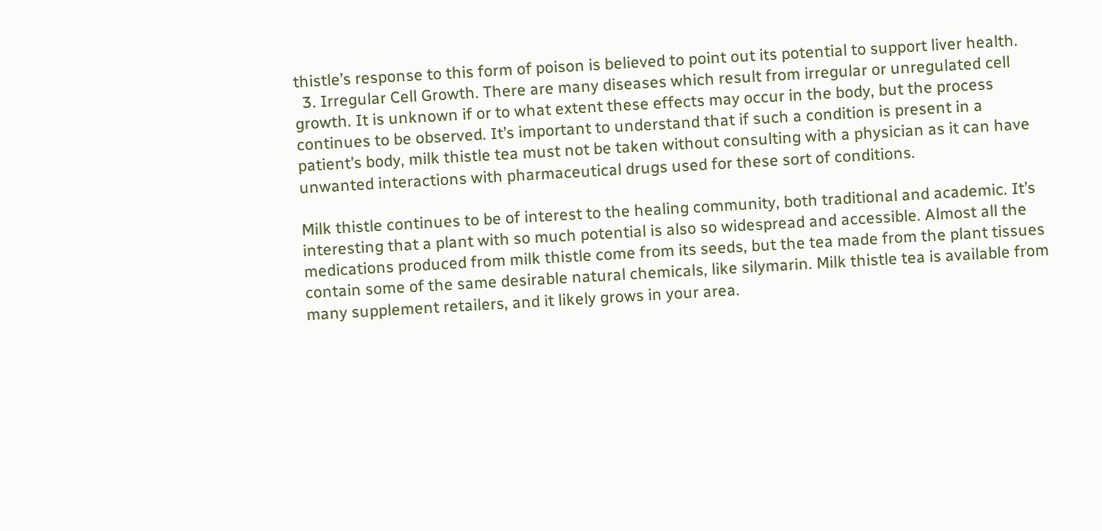thistle’s response to this form of poison is believed to point out its potential to support liver health.
  3. Irregular Cell Growth. There are many diseases which result from irregular or unregulated cell growth. It is unknown if or to what extent these effects may occur in the body, but the process continues to be observed. It’s important to understand that if such a condition is present in a patient’s body, milk thistle tea must not be taken without consulting with a physician as it can have unwanted interactions with pharmaceutical drugs used for these sort of conditions.

Milk thistle continues to be of interest to the healing community, both traditional and academic. It’s interesting that a plant with so much potential is also so widespread and accessible. Almost all the medications produced from milk thistle come from its seeds, but the tea made from the plant tissues contain some of the same desirable natural chemicals, like silymarin. Milk thistle tea is available from many supplement retailers, and it likely grows in your area.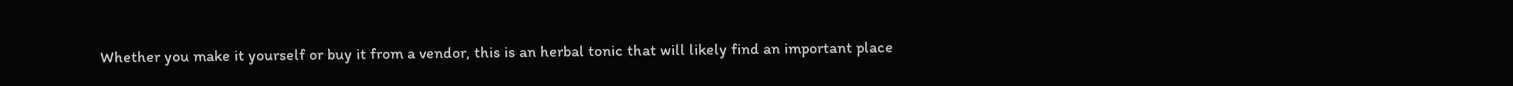Whether you make it yourself or buy it from a vendor, this is an herbal tonic that will likely find an important place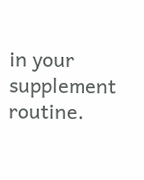in your supplement routine.